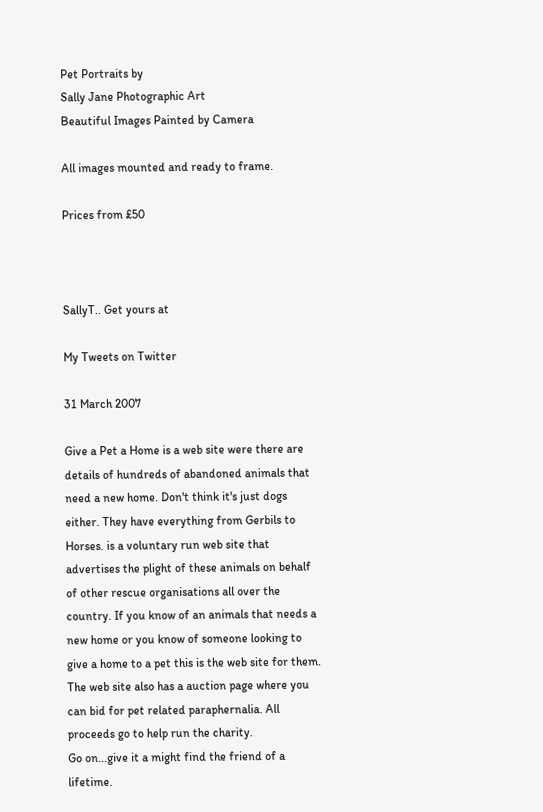Pet Portraits by
Sally Jane Photographic Art
Beautiful Images Painted by Camera

All images mounted and ready to frame.

Prices from £50



SallyT.. Get yours at

My Tweets on Twitter

31 March 2007

Give a Pet a Home is a web site were there are details of hundreds of abandoned animals that need a new home. Don't think it's just dogs either. They have everything from Gerbils to Horses. is a voluntary run web site that advertises the plight of these animals on behalf of other rescue organisations all over the country. If you know of an animals that needs a new home or you know of someone looking to give a home to a pet this is the web site for them.
The web site also has a auction page where you can bid for pet related paraphernalia. All proceeds go to help run the charity.
Go on...give it a might find the friend of a lifetime.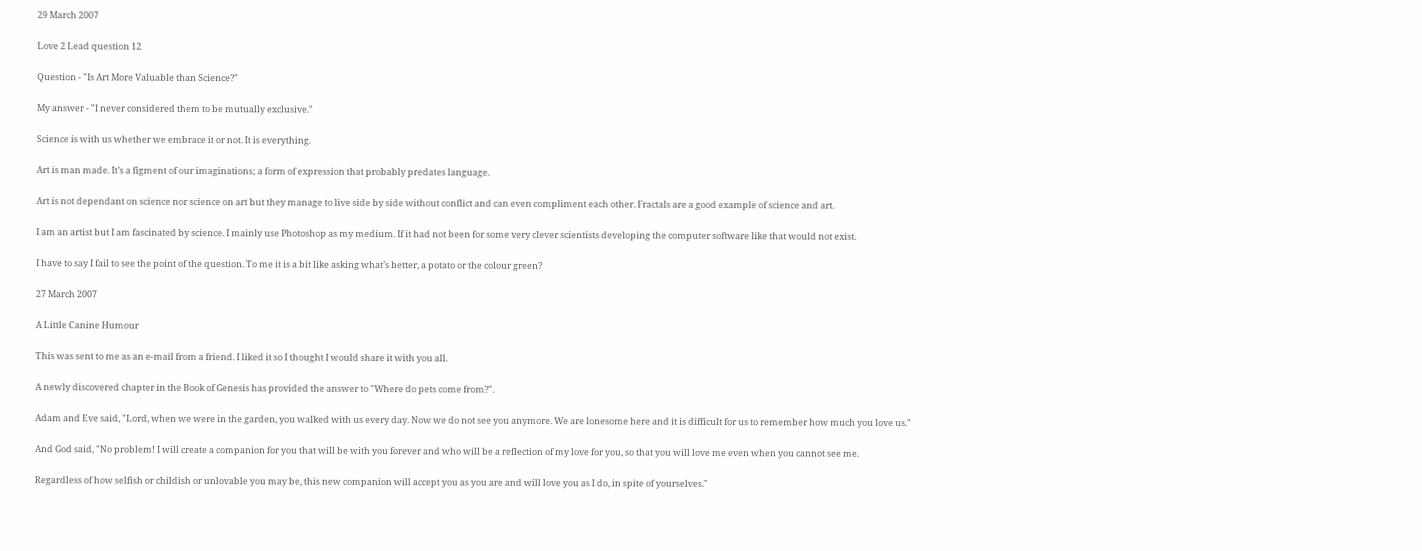29 March 2007

Love 2 Lead question 12

Question - "Is Art More Valuable than Science?"

My answer - "I never considered them to be mutually exclusive."

Science is with us whether we embrace it or not. It is everything.

Art is man made. It’s a figment of our imaginations; a form of expression that probably predates language.

Art is not dependant on science nor science on art but they manage to live side by side without conflict and can even compliment each other. Fractals are a good example of science and art.

I am an artist but I am fascinated by science. I mainly use Photoshop as my medium. If it had not been for some very clever scientists developing the computer software like that would not exist.

I have to say I fail to see the point of the question. To me it is a bit like asking what’s better, a potato or the colour green?

27 March 2007

A Little Canine Humour

This was sent to me as an e-mail from a friend. I liked it so I thought I would share it with you all.

A newly discovered chapter in the Book of Genesis has provided the answer to "Where do pets come from?".

Adam and Eve said, "Lord, when we were in the garden, you walked with us every day. Now we do not see you anymore. We are lonesome here and it is difficult for us to remember how much you love us."

And God said, "No problem! I will create a companion for you that will be with you forever and who will be a reflection of my love for you, so that you will love me even when you cannot see me.

Regardless of how selfish or childish or unlovable you may be, this new companion will accept you as you are and will love you as I do, in spite of yourselves."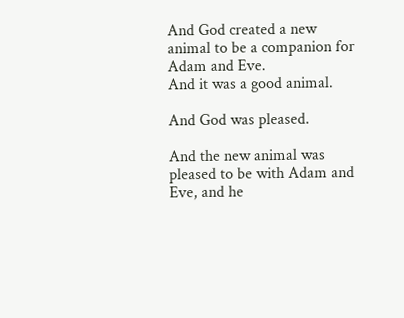And God created a new animal to be a companion for Adam and Eve.
And it was a good animal.

And God was pleased.

And the new animal was pleased to be with Adam and Eve, and he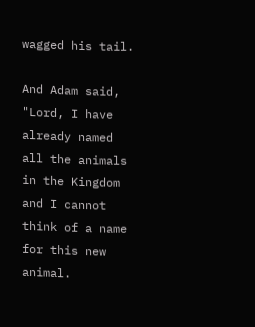wagged his tail.

And Adam said, "Lord, I have already named all the animals in the Kingdom and I cannot think of a name for this new animal.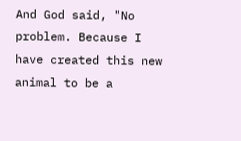And God said, "No problem. Because I have created this new animal to be a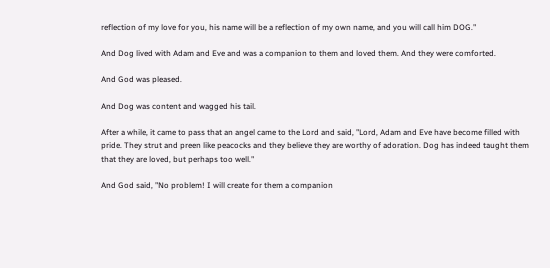reflection of my love for you, his name will be a reflection of my own name, and you will call him DOG."

And Dog lived with Adam and Eve and was a companion to them and loved them. And they were comforted.

And God was pleased.

And Dog was content and wagged his tail.

After a while, it came to pass that an angel came to the Lord and said, "Lord, Adam and Eve have become filled with pride. They strut and preen like peacocks and they believe they are worthy of adoration. Dog has indeed taught them that they are loved, but perhaps too well."

And God said, "No problem! I will create for them a companion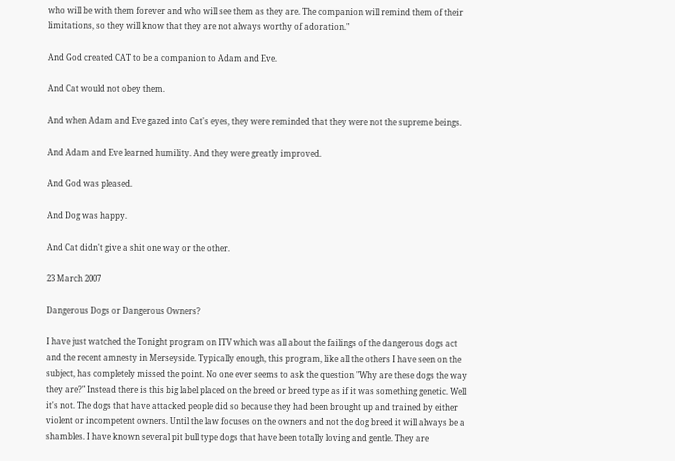who will be with them forever and who will see them as they are. The companion will remind them of their limitations, so they will know that they are not always worthy of adoration."

And God created CAT to be a companion to Adam and Eve.

And Cat would not obey them.

And when Adam and Eve gazed into Cat's eyes, they were reminded that they were not the supreme beings.

And Adam and Eve learned humility. And they were greatly improved.

And God was pleased.

And Dog was happy.

And Cat didn't give a shit one way or the other.

23 March 2007

Dangerous Dogs or Dangerous Owners?

I have just watched the Tonight program on ITV which was all about the failings of the dangerous dogs act and the recent amnesty in Merseyside. Typically enough, this program, like all the others I have seen on the subject, has completely missed the point. No one ever seems to ask the question "Why are these dogs the way they are?" Instead there is this big label placed on the breed or breed type as if it was something genetic. Well it's not. The dogs that have attacked people did so because they had been brought up and trained by either violent or incompetent owners. Until the law focuses on the owners and not the dog breed it will always be a shambles. I have known several pit bull type dogs that have been totally loving and gentle. They are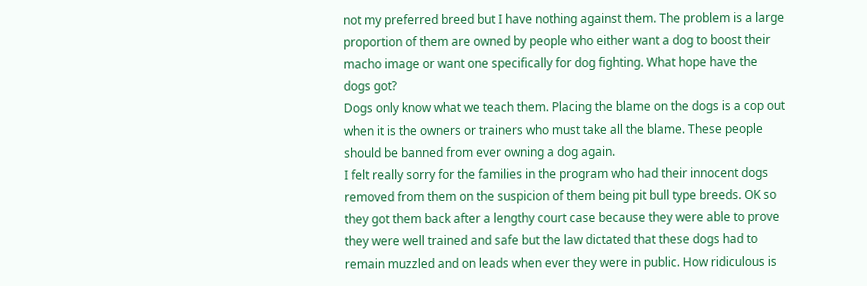not my preferred breed but I have nothing against them. The problem is a large proportion of them are owned by people who either want a dog to boost their macho image or want one specifically for dog fighting. What hope have the dogs got?
Dogs only know what we teach them. Placing the blame on the dogs is a cop out when it is the owners or trainers who must take all the blame. These people should be banned from ever owning a dog again.
I felt really sorry for the families in the program who had their innocent dogs removed from them on the suspicion of them being pit bull type breeds. OK so they got them back after a lengthy court case because they were able to prove they were well trained and safe but the law dictated that these dogs had to remain muzzled and on leads when ever they were in public. How ridiculous is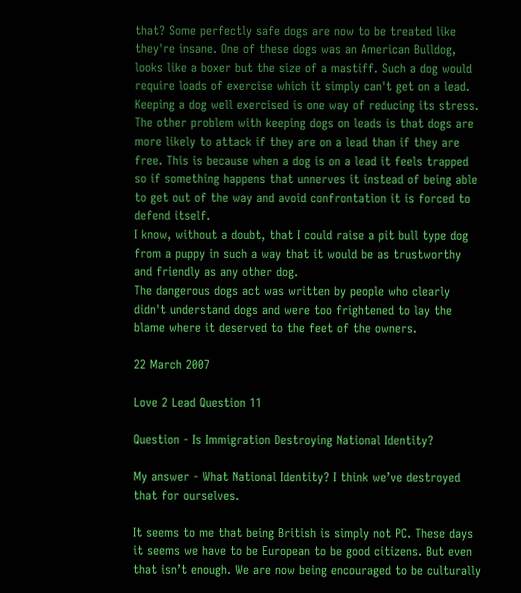that? Some perfectly safe dogs are now to be treated like they're insane. One of these dogs was an American Bulldog, looks like a boxer but the size of a mastiff. Such a dog would require loads of exercise which it simply can't get on a lead. Keeping a dog well exercised is one way of reducing its stress. The other problem with keeping dogs on leads is that dogs are more likely to attack if they are on a lead than if they are free. This is because when a dog is on a lead it feels trapped so if something happens that unnerves it instead of being able to get out of the way and avoid confrontation it is forced to defend itself.
I know, without a doubt, that I could raise a pit bull type dog from a puppy in such a way that it would be as trustworthy and friendly as any other dog.
The dangerous dogs act was written by people who clearly didn't understand dogs and were too frightened to lay the blame where it deserved to the feet of the owners.

22 March 2007

Love 2 Lead Question 11

Question - Is Immigration Destroying National Identity?

My answer - What National Identity? I think we’ve destroyed that for ourselves.

It seems to me that being British is simply not PC. These days it seems we have to be European to be good citizens. But even that isn’t enough. We are now being encouraged to be culturally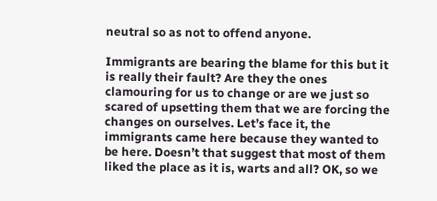neutral so as not to offend anyone.

Immigrants are bearing the blame for this but it is really their fault? Are they the ones clamouring for us to change or are we just so scared of upsetting them that we are forcing the changes on ourselves. Let’s face it, the immigrants came here because they wanted to be here. Doesn’t that suggest that most of them liked the place as it is, warts and all? OK, so we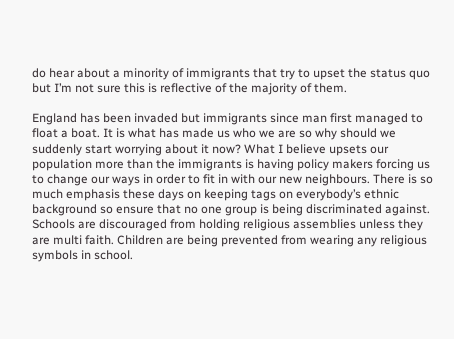do hear about a minority of immigrants that try to upset the status quo but I’m not sure this is reflective of the majority of them.

England has been invaded but immigrants since man first managed to float a boat. It is what has made us who we are so why should we suddenly start worrying about it now? What I believe upsets our population more than the immigrants is having policy makers forcing us to change our ways in order to fit in with our new neighbours. There is so much emphasis these days on keeping tags on everybody’s ethnic background so ensure that no one group is being discriminated against. Schools are discouraged from holding religious assemblies unless they are multi faith. Children are being prevented from wearing any religious symbols in school.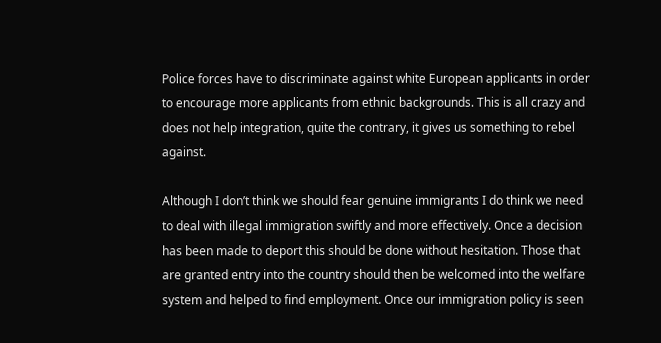Police forces have to discriminate against white European applicants in order to encourage more applicants from ethnic backgrounds. This is all crazy and does not help integration, quite the contrary, it gives us something to rebel against.

Although I don’t think we should fear genuine immigrants I do think we need to deal with illegal immigration swiftly and more effectively. Once a decision has been made to deport this should be done without hesitation. Those that are granted entry into the country should then be welcomed into the welfare system and helped to find employment. Once our immigration policy is seen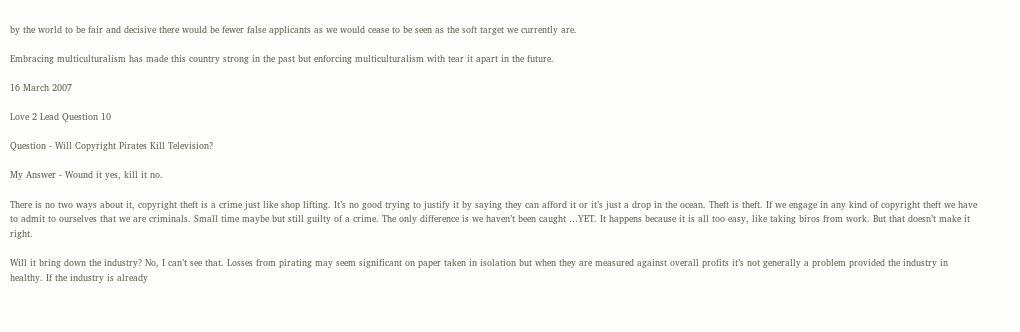by the world to be fair and decisive there would be fewer false applicants as we would cease to be seen as the soft target we currently are.

Embracing multiculturalism has made this country strong in the past but enforcing multiculturalism with tear it apart in the future.

16 March 2007

Love 2 Lead Question 10

Question - Will Copyright Pirates Kill Television?

My Answer - Wound it yes, kill it no.

There is no two ways about it, copyright theft is a crime just like shop lifting. It’s no good trying to justify it by saying they can afford it or it’s just a drop in the ocean. Theft is theft. If we engage in any kind of copyright theft we have to admit to ourselves that we are criminals. Small time maybe but still guilty of a crime. The only difference is we haven’t been caught …YET. It happens because it is all too easy, like taking biros from work. But that doesn’t make it right.

Will it bring down the industry? No, I can’t see that. Losses from pirating may seem significant on paper taken in isolation but when they are measured against overall profits it’s not generally a problem provided the industry in healthy. If the industry is already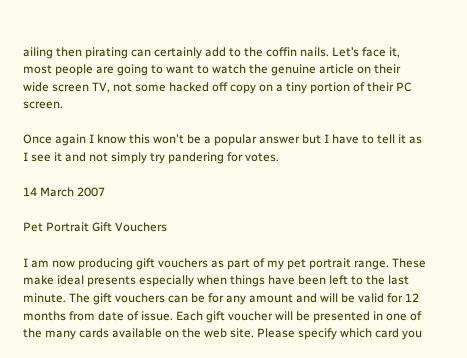ailing then pirating can certainly add to the coffin nails. Let’s face it, most people are going to want to watch the genuine article on their wide screen TV, not some hacked off copy on a tiny portion of their PC screen.

Once again I know this won't be a popular answer but I have to tell it as I see it and not simply try pandering for votes.

14 March 2007

Pet Portrait Gift Vouchers

I am now producing gift vouchers as part of my pet portrait range. These make ideal presents especially when things have been left to the last minute. The gift vouchers can be for any amount and will be valid for 12 months from date of issue. Each gift voucher will be presented in one of the many cards available on the web site. Please specify which card you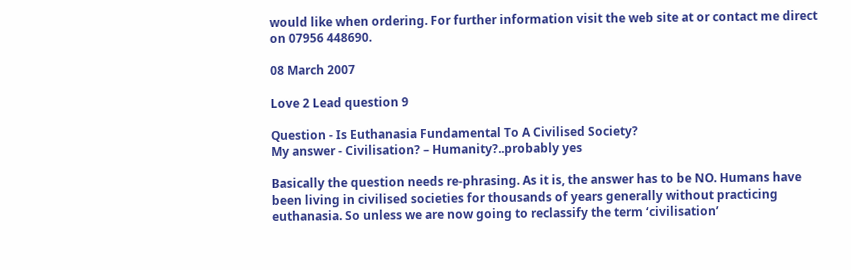would like when ordering. For further information visit the web site at or contact me direct on 07956 448690.

08 March 2007

Love 2 Lead question 9

Question - Is Euthanasia Fundamental To A Civilised Society?
My answer - Civilisation? – Humanity?..probably yes

Basically the question needs re-phrasing. As it is, the answer has to be NO. Humans have been living in civilised societies for thousands of years generally without practicing euthanasia. So unless we are now going to reclassify the term ‘civilisation’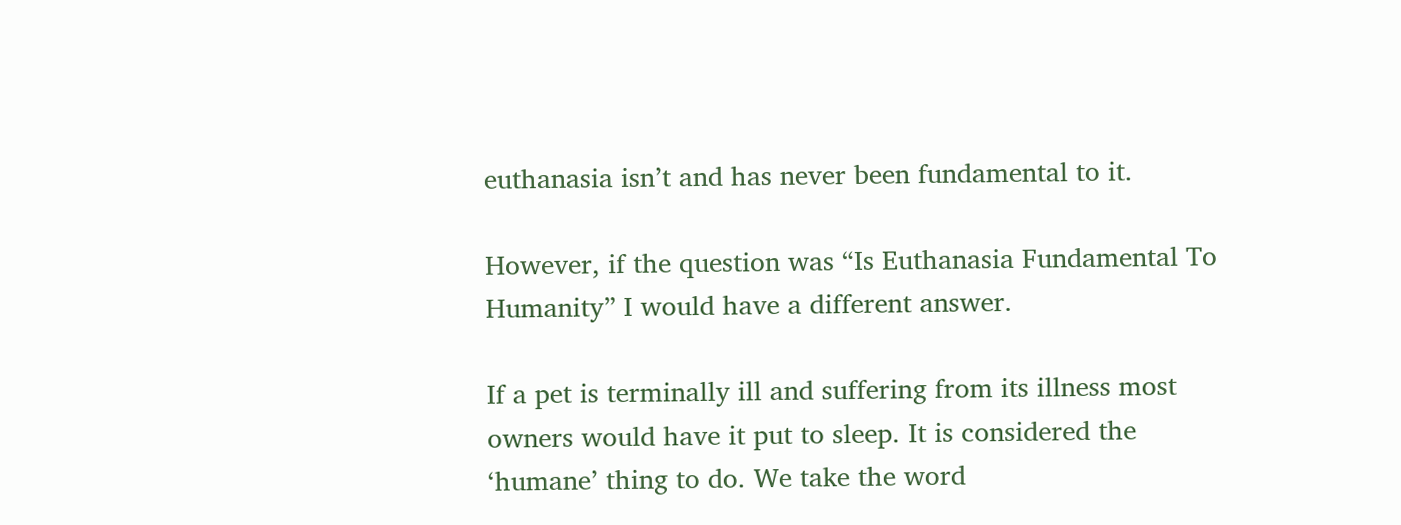euthanasia isn’t and has never been fundamental to it.

However, if the question was “Is Euthanasia Fundamental To Humanity” I would have a different answer.

If a pet is terminally ill and suffering from its illness most owners would have it put to sleep. It is considered the ‘humane’ thing to do. We take the word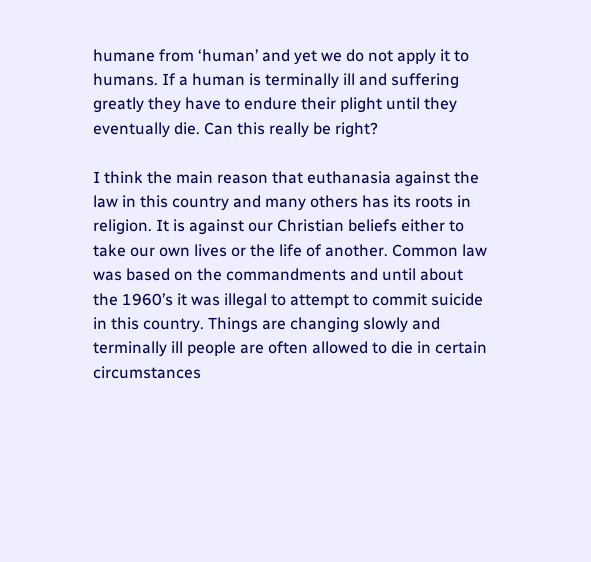humane from ‘human’ and yet we do not apply it to humans. If a human is terminally ill and suffering greatly they have to endure their plight until they eventually die. Can this really be right?

I think the main reason that euthanasia against the law in this country and many others has its roots in religion. It is against our Christian beliefs either to take our own lives or the life of another. Common law was based on the commandments and until about the 1960’s it was illegal to attempt to commit suicide in this country. Things are changing slowly and terminally ill people are often allowed to die in certain circumstances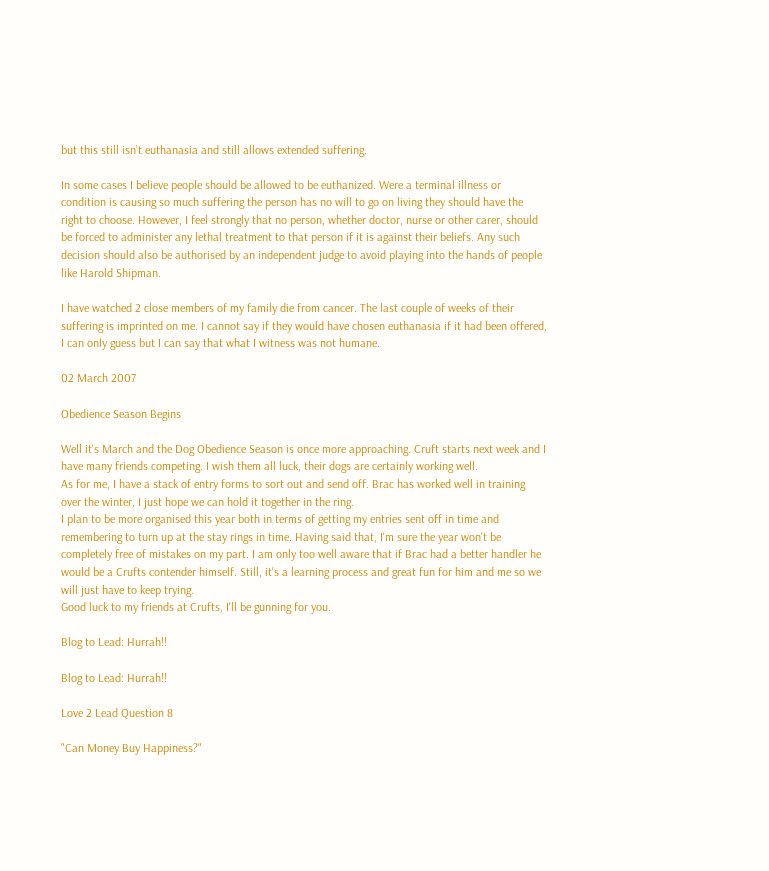but this still isn’t euthanasia and still allows extended suffering.

In some cases I believe people should be allowed to be euthanized. Were a terminal illness or condition is causing so much suffering the person has no will to go on living they should have the right to choose. However, I feel strongly that no person, whether doctor, nurse or other carer, should be forced to administer any lethal treatment to that person if it is against their beliefs. Any such decision should also be authorised by an independent judge to avoid playing into the hands of people like Harold Shipman.

I have watched 2 close members of my family die from cancer. The last couple of weeks of their suffering is imprinted on me. I cannot say if they would have chosen euthanasia if it had been offered, I can only guess but I can say that what I witness was not humane.

02 March 2007

Obedience Season Begins

Well it's March and the Dog Obedience Season is once more approaching. Cruft starts next week and I have many friends competing. I wish them all luck, their dogs are certainly working well.
As for me, I have a stack of entry forms to sort out and send off. Brac has worked well in training over the winter, I just hope we can hold it together in the ring.
I plan to be more organised this year both in terms of getting my entries sent off in time and remembering to turn up at the stay rings in time. Having said that, I'm sure the year won't be completely free of mistakes on my part. I am only too well aware that if Brac had a better handler he would be a Crufts contender himself. Still, it's a learning process and great fun for him and me so we will just have to keep trying.
Good luck to my friends at Crufts, I'll be gunning for you.

Blog to Lead: Hurrah!!

Blog to Lead: Hurrah!!

Love 2 Lead Question 8

"Can Money Buy Happiness?"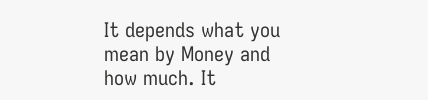It depends what you mean by Money and how much. It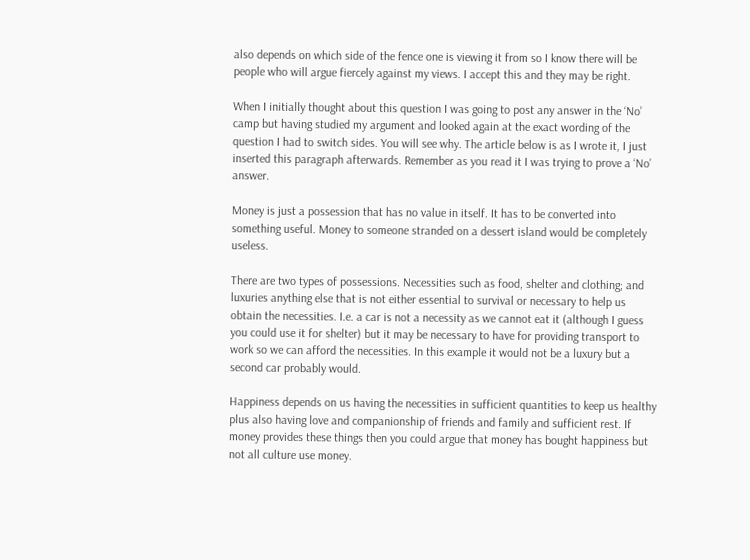also depends on which side of the fence one is viewing it from so I know there will be people who will argue fiercely against my views. I accept this and they may be right.

When I initially thought about this question I was going to post any answer in the ‘No’ camp but having studied my argument and looked again at the exact wording of the question I had to switch sides. You will see why. The article below is as I wrote it, I just inserted this paragraph afterwards. Remember as you read it I was trying to prove a ‘No’ answer.

Money is just a possession that has no value in itself. It has to be converted into something useful. Money to someone stranded on a dessert island would be completely useless.

There are two types of possessions. Necessities such as food, shelter and clothing; and luxuries anything else that is not either essential to survival or necessary to help us obtain the necessities. I.e. a car is not a necessity as we cannot eat it (although I guess you could use it for shelter) but it may be necessary to have for providing transport to work so we can afford the necessities. In this example it would not be a luxury but a second car probably would.

Happiness depends on us having the necessities in sufficient quantities to keep us healthy plus also having love and companionship of friends and family and sufficient rest. If money provides these things then you could argue that money has bought happiness but not all culture use money.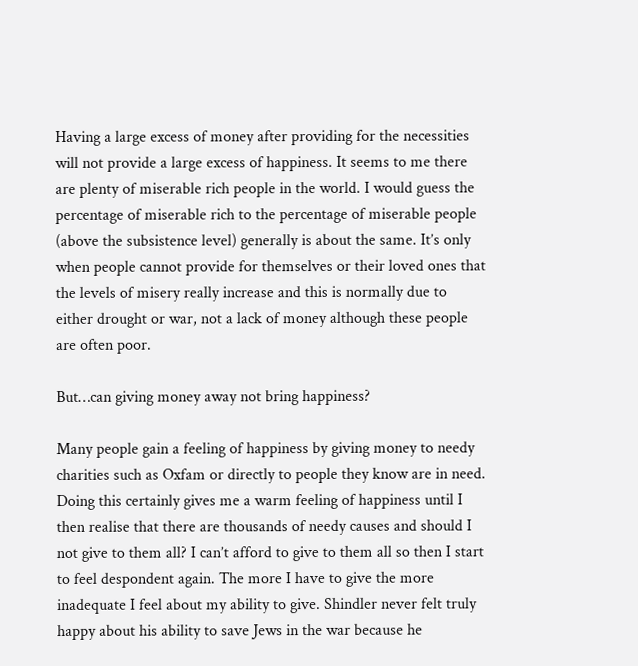Having a large excess of money after providing for the necessities will not provide a large excess of happiness. It seems to me there are plenty of miserable rich people in the world. I would guess the percentage of miserable rich to the percentage of miserable people (above the subsistence level) generally is about the same. It’s only when people cannot provide for themselves or their loved ones that the levels of misery really increase and this is normally due to either drought or war, not a lack of money although these people are often poor.

But…can giving money away not bring happiness?

Many people gain a feeling of happiness by giving money to needy charities such as Oxfam or directly to people they know are in need. Doing this certainly gives me a warm feeling of happiness until I then realise that there are thousands of needy causes and should I not give to them all? I can’t afford to give to them all so then I start to feel despondent again. The more I have to give the more inadequate I feel about my ability to give. Shindler never felt truly happy about his ability to save Jews in the war because he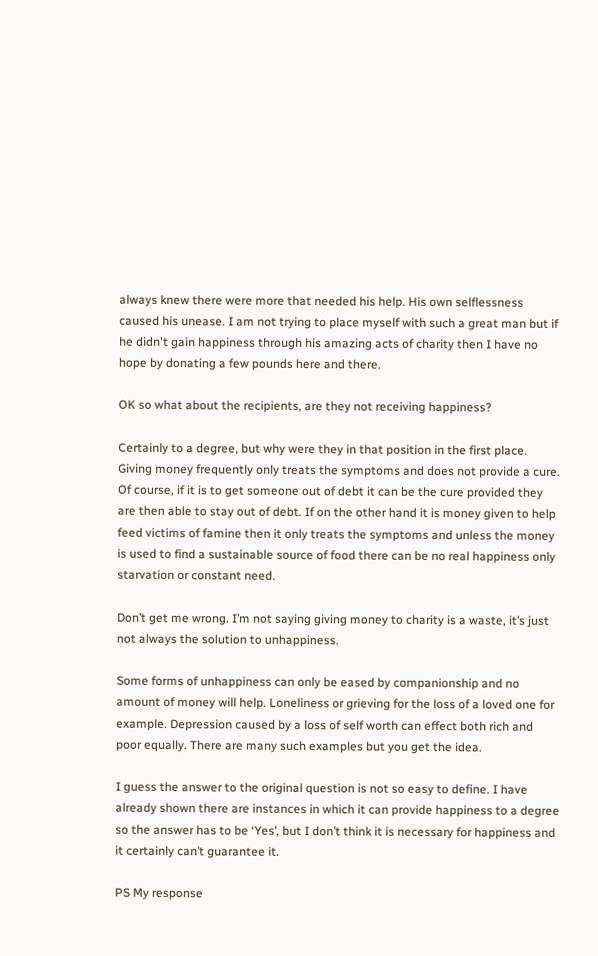always knew there were more that needed his help. His own selflessness caused his unease. I am not trying to place myself with such a great man but if he didn't gain happiness through his amazing acts of charity then I have no hope by donating a few pounds here and there.

OK so what about the recipients, are they not receiving happiness?

Certainly to a degree, but why were they in that position in the first place. Giving money frequently only treats the symptoms and does not provide a cure. Of course, if it is to get someone out of debt it can be the cure provided they are then able to stay out of debt. If on the other hand it is money given to help feed victims of famine then it only treats the symptoms and unless the money is used to find a sustainable source of food there can be no real happiness only starvation or constant need.

Don’t get me wrong. I’m not saying giving money to charity is a waste, it’s just not always the solution to unhappiness.

Some forms of unhappiness can only be eased by companionship and no amount of money will help. Loneliness or grieving for the loss of a loved one for example. Depression caused by a loss of self worth can effect both rich and poor equally. There are many such examples but you get the idea.

I guess the answer to the original question is not so easy to define. I have already shown there are instances in which it can provide happiness to a degree so the answer has to be ‘Yes’, but I don’t think it is necessary for happiness and it certainly can’t guarantee it.

PS My response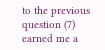to the previous question (7) earned me a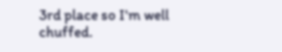3rd place so I'm well chuffed.